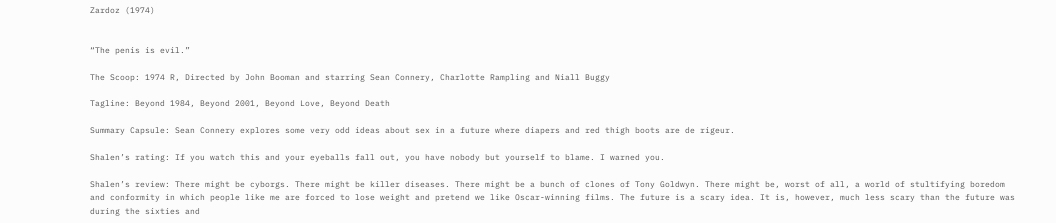Zardoz (1974)


“The penis is evil.”

The Scoop: 1974 R, Directed by John Booman and starring Sean Connery, Charlotte Rampling and Niall Buggy

Tagline: Beyond 1984, Beyond 2001, Beyond Love, Beyond Death

Summary Capsule: Sean Connery explores some very odd ideas about sex in a future where diapers and red thigh boots are de rigeur.

Shalen’s rating: If you watch this and your eyeballs fall out, you have nobody but yourself to blame. I warned you.

Shalen’s review: There might be cyborgs. There might be killer diseases. There might be a bunch of clones of Tony Goldwyn. There might be, worst of all, a world of stultifying boredom and conformity in which people like me are forced to lose weight and pretend we like Oscar-winning films. The future is a scary idea. It is, however, much less scary than the future was during the sixties and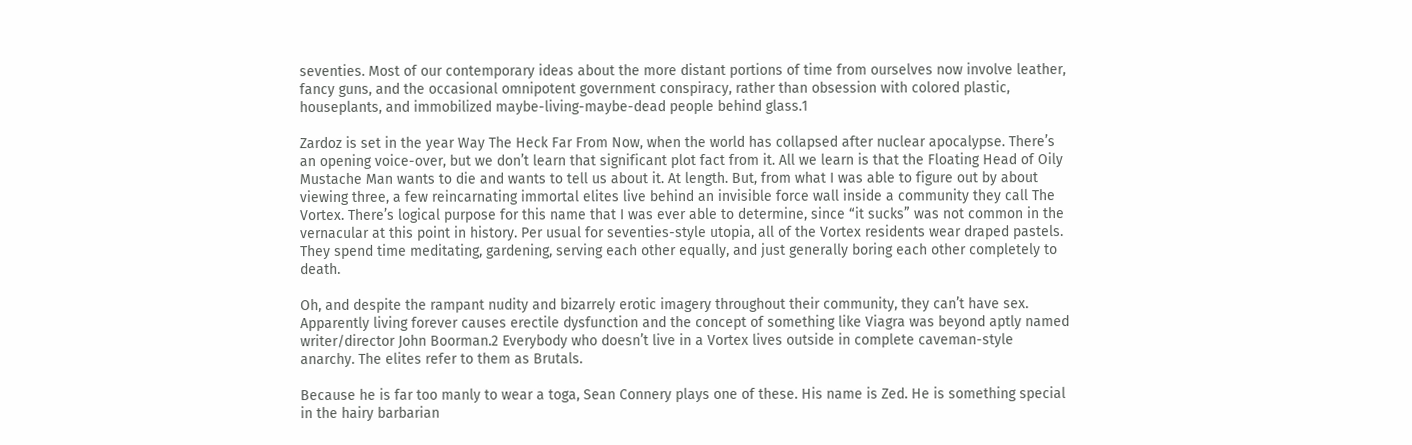seventies. Most of our contemporary ideas about the more distant portions of time from ourselves now involve leather, fancy guns, and the occasional omnipotent government conspiracy, rather than obsession with colored plastic, houseplants, and immobilized maybe-living-maybe-dead people behind glass.1

Zardoz is set in the year Way The Heck Far From Now, when the world has collapsed after nuclear apocalypse. There’s an opening voice-over, but we don’t learn that significant plot fact from it. All we learn is that the Floating Head of Oily Mustache Man wants to die and wants to tell us about it. At length. But, from what I was able to figure out by about viewing three, a few reincarnating immortal elites live behind an invisible force wall inside a community they call The Vortex. There’s logical purpose for this name that I was ever able to determine, since “it sucks” was not common in the vernacular at this point in history. Per usual for seventies-style utopia, all of the Vortex residents wear draped pastels. They spend time meditating, gardening, serving each other equally, and just generally boring each other completely to death.

Oh, and despite the rampant nudity and bizarrely erotic imagery throughout their community, they can’t have sex. Apparently living forever causes erectile dysfunction and the concept of something like Viagra was beyond aptly named writer/director John Boorman.2 Everybody who doesn’t live in a Vortex lives outside in complete caveman-style anarchy. The elites refer to them as Brutals.

Because he is far too manly to wear a toga, Sean Connery plays one of these. His name is Zed. He is something special in the hairy barbarian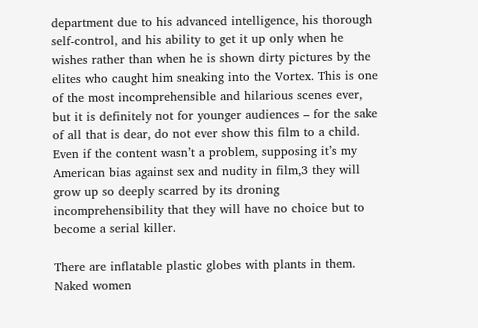department due to his advanced intelligence, his thorough self-control, and his ability to get it up only when he wishes rather than when he is shown dirty pictures by the elites who caught him sneaking into the Vortex. This is one of the most incomprehensible and hilarious scenes ever, but it is definitely not for younger audiences – for the sake of all that is dear, do not ever show this film to a child. Even if the content wasn’t a problem, supposing it’s my American bias against sex and nudity in film,3 they will grow up so deeply scarred by its droning incomprehensibility that they will have no choice but to become a serial killer.

There are inflatable plastic globes with plants in them. Naked women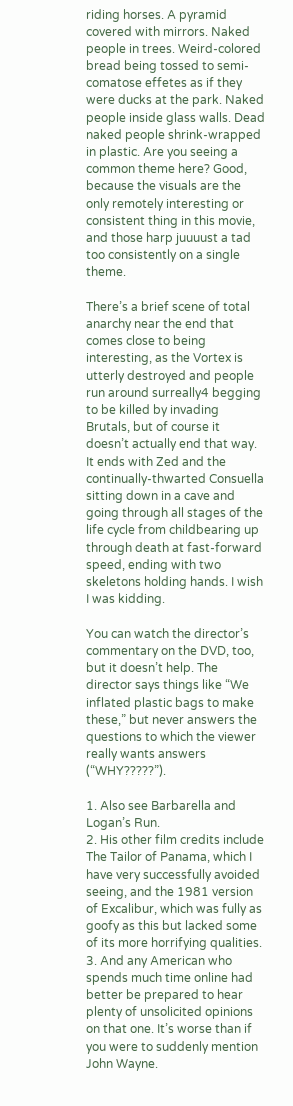riding horses. A pyramid covered with mirrors. Naked people in trees. Weird-colored bread being tossed to semi-comatose effetes as if they were ducks at the park. Naked people inside glass walls. Dead naked people shrink-wrapped in plastic. Are you seeing a common theme here? Good, because the visuals are the only remotely interesting or consistent thing in this movie, and those harp juuuust a tad too consistently on a single theme.

There’s a brief scene of total anarchy near the end that comes close to being interesting, as the Vortex is utterly destroyed and people run around surreally4 begging to be killed by invading Brutals, but of course it doesn’t actually end that way. It ends with Zed and the continually-thwarted Consuella sitting down in a cave and going through all stages of the life cycle from childbearing up through death at fast-forward speed, ending with two skeletons holding hands. I wish I was kidding.

You can watch the director’s commentary on the DVD, too, but it doesn’t help. The director says things like “We inflated plastic bags to make these,” but never answers the questions to which the viewer really wants answers (“WHY?????”).

1. Also see Barbarella and Logan’s Run.
2. His other film credits include
The Tailor of Panama, which I have very successfully avoided seeing, and the 1981 version of Excalibur, which was fully as goofy as this but lacked some of its more horrifying qualities.
3. And any American who spends much time online had better be prepared to hear plenty of unsolicited opinions on that one. It’s worse than if you were to suddenly mention John Wayne.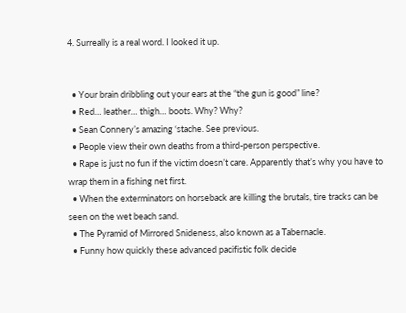4. Surreally is a real word. I looked it up.


  • Your brain dribbling out your ears at the “the gun is good” line?
  • Red… leather… thigh… boots. Why? Why?
  • Sean Connery’s amazing ‘stache. See previous.
  • People view their own deaths from a third-person perspective.
  • Rape is just no fun if the victim doesn’t care. Apparently that’s why you have to wrap them in a fishing net first.
  • When the exterminators on horseback are killing the brutals, tire tracks can be seen on the wet beach sand.
  • The Pyramid of Mirrored Snideness, also known as a Tabernacle.
  • Funny how quickly these advanced pacifistic folk decide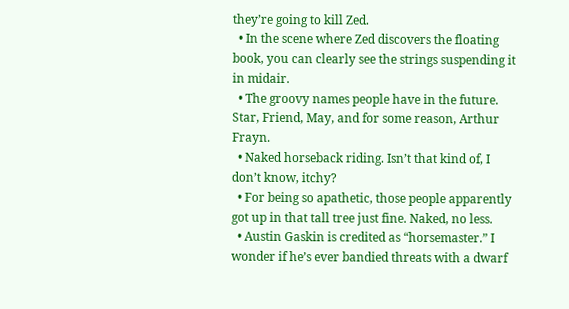they’re going to kill Zed.
  • In the scene where Zed discovers the floating book, you can clearly see the strings suspending it in midair.
  • The groovy names people have in the future. Star, Friend, May, and for some reason, Arthur Frayn.
  • Naked horseback riding. Isn’t that kind of, I don’t know, itchy?
  • For being so apathetic, those people apparently got up in that tall tree just fine. Naked, no less.
  • Austin Gaskin is credited as “horsemaster.” I wonder if he’s ever bandied threats with a dwarf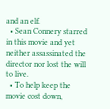and an elf.
  • Sean Connery starred in this movie and yet neither assassinated the director nor lost the will to live.
  • To help keep the movie cost down,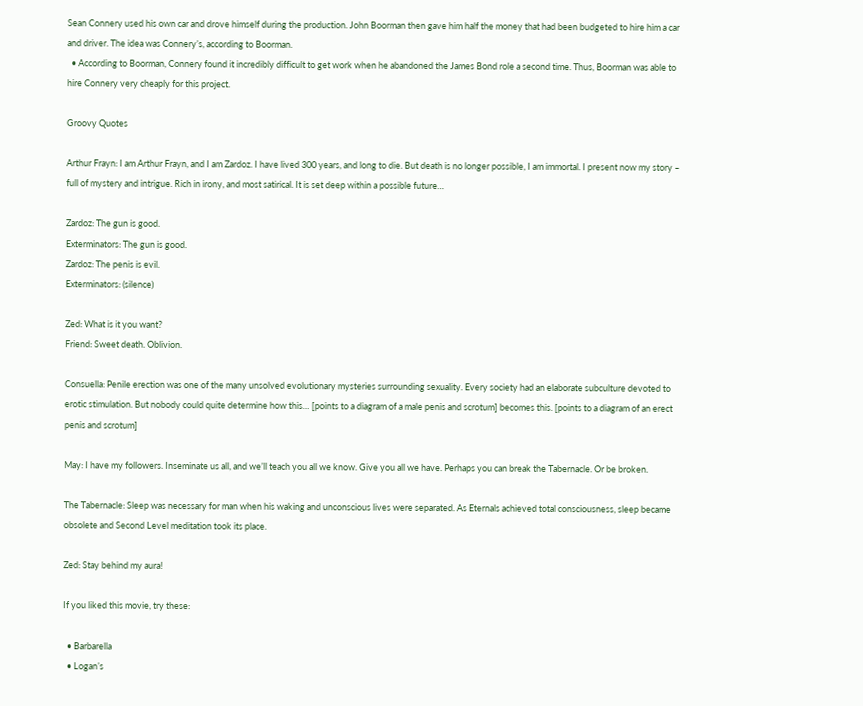Sean Connery used his own car and drove himself during the production. John Boorman then gave him half the money that had been budgeted to hire him a car and driver. The idea was Connery’s, according to Boorman.
  • According to Boorman, Connery found it incredibly difficult to get work when he abandoned the James Bond role a second time. Thus, Boorman was able to hire Connery very cheaply for this project.

Groovy Quotes

Arthur Frayn: I am Arthur Frayn, and I am Zardoz. I have lived 300 years, and long to die. But death is no longer possible, I am immortal. I present now my story – full of mystery and intrigue. Rich in irony, and most satirical. It is set deep within a possible future…

Zardoz: The gun is good.
Exterminators: The gun is good.
Zardoz: The penis is evil.
Exterminators: (silence)

Zed: What is it you want?
Friend: Sweet death. Oblivion.

Consuella: Penile erection was one of the many unsolved evolutionary mysteries surrounding sexuality. Every society had an elaborate subculture devoted to erotic stimulation. But nobody could quite determine how this… [points to a diagram of a male penis and scrotum] becomes this. [points to a diagram of an erect penis and scrotum]

May: I have my followers. Inseminate us all, and we’ll teach you all we know. Give you all we have. Perhaps you can break the Tabernacle. Or be broken.

The Tabernacle: Sleep was necessary for man when his waking and unconscious lives were separated. As Eternals achieved total consciousness, sleep became obsolete and Second Level meditation took its place.

Zed: Stay behind my aura!

If you liked this movie, try these:

  • Barbarella
  • Logan’s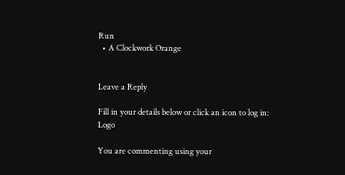Run
  • A Clockwork Orange


Leave a Reply

Fill in your details below or click an icon to log in: Logo

You are commenting using your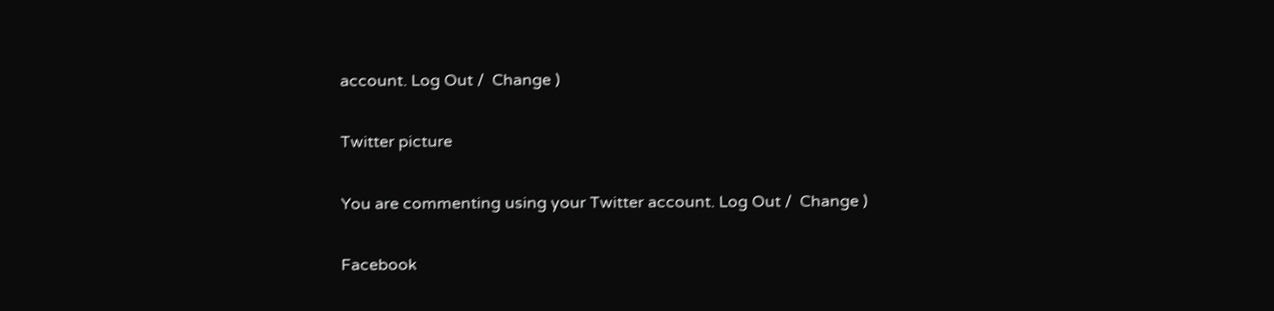account. Log Out /  Change )

Twitter picture

You are commenting using your Twitter account. Log Out /  Change )

Facebook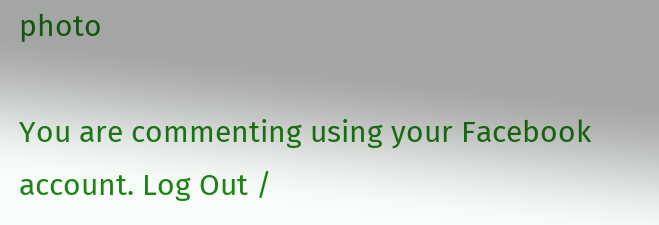photo

You are commenting using your Facebook account. Log Out /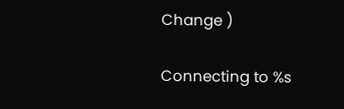Change )

Connecting to %s